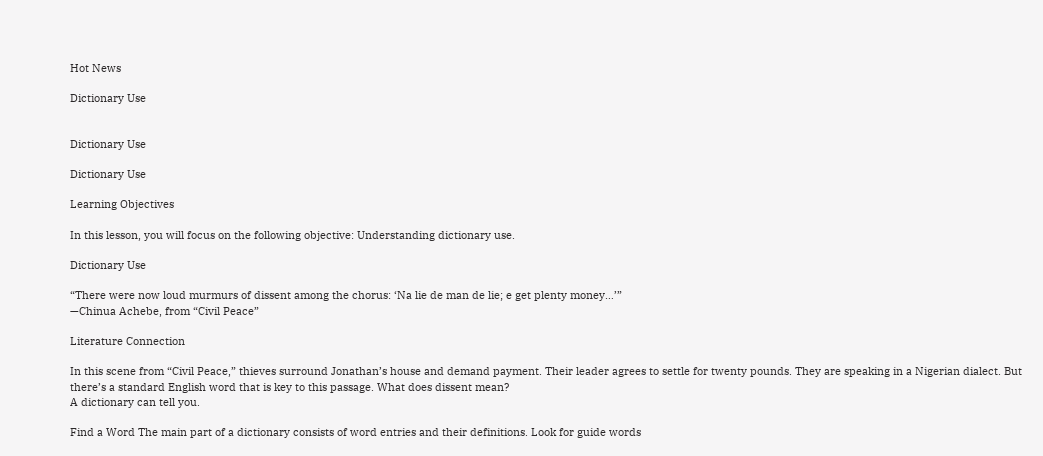Hot News

Dictionary Use


Dictionary Use

Dictionary Use

Learning Objectives

In this lesson, you will focus on the following objective: Understanding dictionary use.

Dictionary Use

“There were now loud murmurs of dissent among the chorus: ‘Na lie de man de lie; e get plenty money…’”
—Chinua Achebe, from “Civil Peace”

Literature Connection

In this scene from “Civil Peace,” thieves surround Jonathan’s house and demand payment. Their leader agrees to settle for twenty pounds. They are speaking in a Nigerian dialect. But there’s a standard English word that is key to this passage. What does dissent mean?
A dictionary can tell you.

Find a Word The main part of a dictionary consists of word entries and their definitions. Look for guide words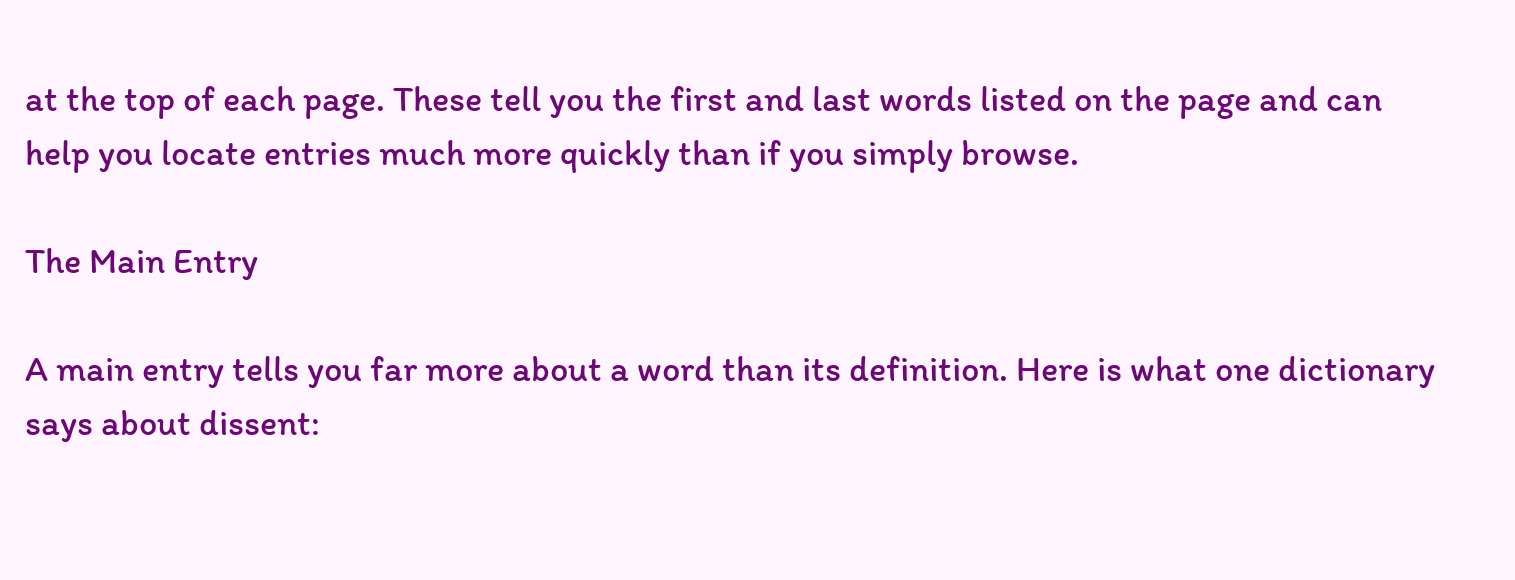at the top of each page. These tell you the first and last words listed on the page and can help you locate entries much more quickly than if you simply browse.

The Main Entry

A main entry tells you far more about a word than its definition. Here is what one dictionary says about dissent: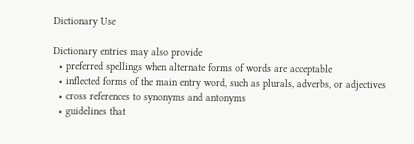Dictionary Use

Dictionary entries may also provide
  • preferred spellings when alternate forms of words are acceptable
  • inflected forms of the main entry word, such as plurals, adverbs, or adjectives
  • cross references to synonyms and antonyms
  • guidelines that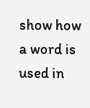show how a word is used in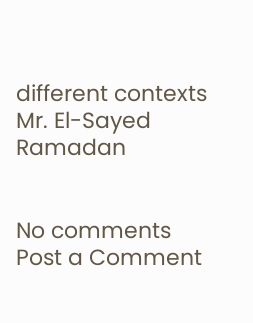different contexts
Mr. El-Sayed Ramadan


No comments
Post a Comment